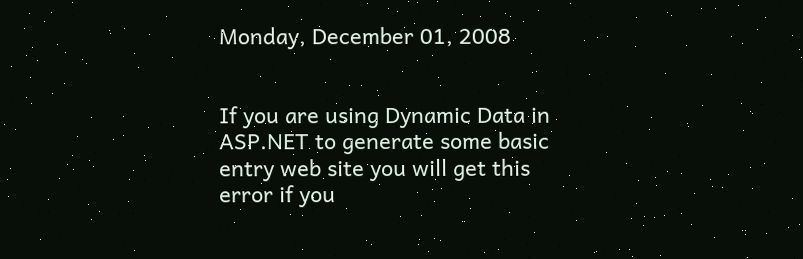Monday, December 01, 2008


If you are using Dynamic Data in ASP.NET to generate some basic entry web site you will get this error if you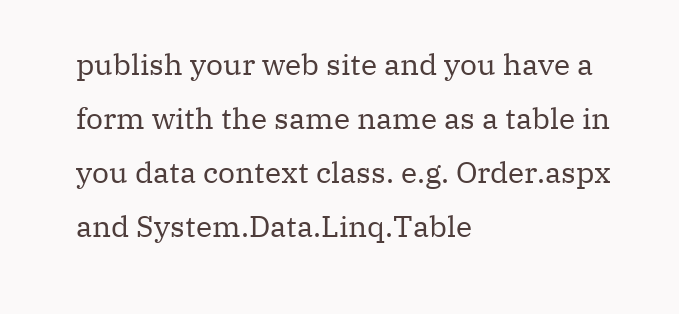publish your web site and you have a form with the same name as a table in you data context class. e.g. Order.aspx and System.Data.Linq.Table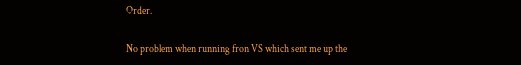Order.

No problem when running fron VS which sent me up the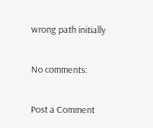wrong path initially

No comments:

Post a Comment